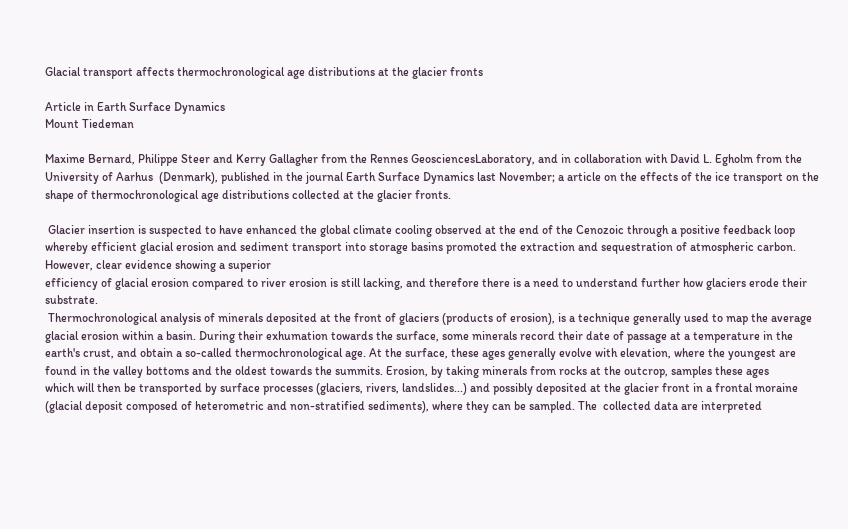Glacial transport affects thermochronological age distributions at the glacier fronts

Article in Earth Surface Dynamics
Mount Tiedeman

Maxime Bernard, Philippe Steer and Kerry Gallagher from the Rennes GeosciencesLaboratory, and in collaboration with David L. Egholm from the University of Aarhus  (Denmark), published in the journal Earth Surface Dynamics last November; a article on the effects of the ice transport on the shape of thermochronological age distributions collected at the glacier fronts.

 Glacier insertion is suspected to have enhanced the global climate cooling observed at the end of the Cenozoic through a positive feedback loop whereby efficient glacial erosion and sediment transport into storage basins promoted the extraction and sequestration of atmospheric carbon. However, clear evidence showing a superior
efficiency of glacial erosion compared to river erosion is still lacking, and therefore there is a need to understand further how glaciers erode their substrate.
 Thermochronological analysis of minerals deposited at the front of glaciers (products of erosion), is a technique generally used to map the average glacial erosion within a basin. During their exhumation towards the surface, some minerals record their date of passage at a temperature in the earth's crust, and obtain a so-called thermochronological age. At the surface, these ages generally evolve with elevation, where the youngest are found in the valley bottoms and the oldest towards the summits. Erosion, by taking minerals from rocks at the outcrop, samples these ages
which will then be transported by surface processes (glaciers, rivers, landslides...) and possibly deposited at the glacier front in a frontal moraine (glacial deposit composed of heterometric and non-stratified sediments), where they can be sampled. The  collected data are interpreted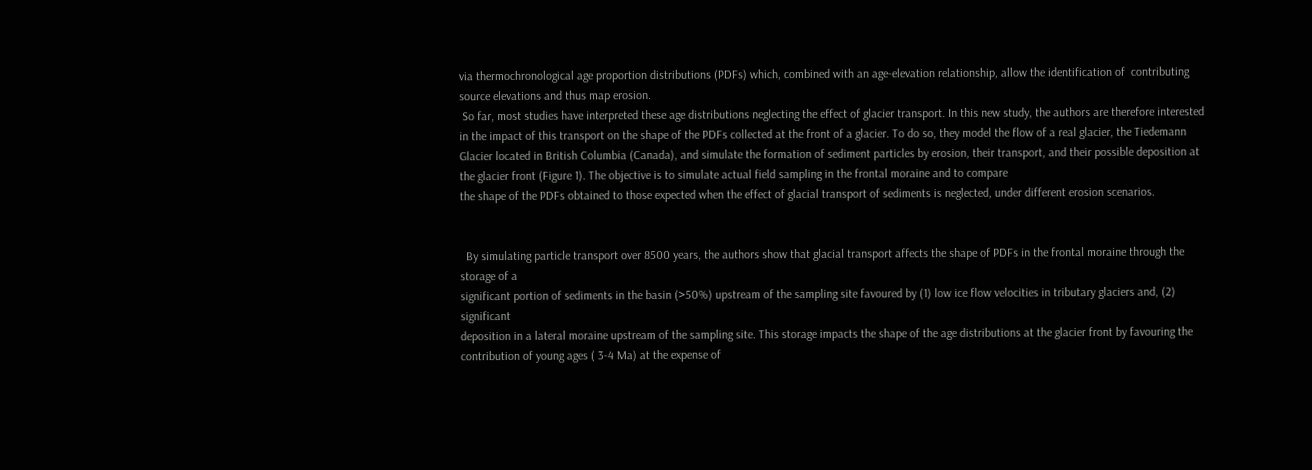via thermochronological age proportion distributions (PDFs) which, combined with an age-elevation relationship, allow the identification of  contributing source elevations and thus map erosion.
 So far, most studies have interpreted these age distributions neglecting the effect of glacier transport. In this new study, the authors are therefore interested in the impact of this transport on the shape of the PDFs collected at the front of a glacier. To do so, they model the flow of a real glacier, the Tiedemann Glacier located in British Columbia (Canada), and simulate the formation of sediment particles by erosion, their transport, and their possible deposition at the glacier front (Figure 1). The objective is to simulate actual field sampling in the frontal moraine and to compare
the shape of the PDFs obtained to those expected when the effect of glacial transport of sediments is neglected, under different erosion scenarios.


  By simulating particle transport over 8500 years, the authors show that glacial transport affects the shape of PDFs in the frontal moraine through the storage of a
significant portion of sediments in the basin (>50%) upstream of the sampling site favoured by (1) low ice flow velocities in tributary glaciers and, (2) significant
deposition in a lateral moraine upstream of the sampling site. This storage impacts the shape of the age distributions at the glacier front by favouring the
contribution of young ages ( 3-4 Ma) at the expense of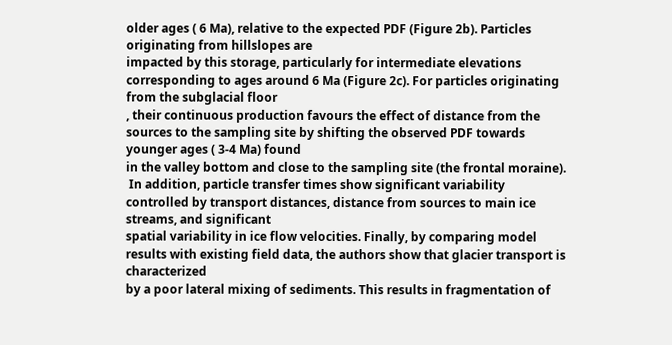older ages ( 6 Ma), relative to the expected PDF (Figure 2b). Particles originating from hillslopes are
impacted by this storage, particularly for intermediate elevations corresponding to ages around 6 Ma (Figure 2c). For particles originating from the subglacial floor
, their continuous production favours the effect of distance from the sources to the sampling site by shifting the observed PDF towards younger ages ( 3-4 Ma) found
in the valley bottom and close to the sampling site (the frontal moraine).
 In addition, particle transfer times show significant variability controlled by transport distances, distance from sources to main ice streams, and significant
spatial variability in ice flow velocities. Finally, by comparing model results with existing field data, the authors show that glacier transport is characterized
by a poor lateral mixing of sediments. This results in fragmentation of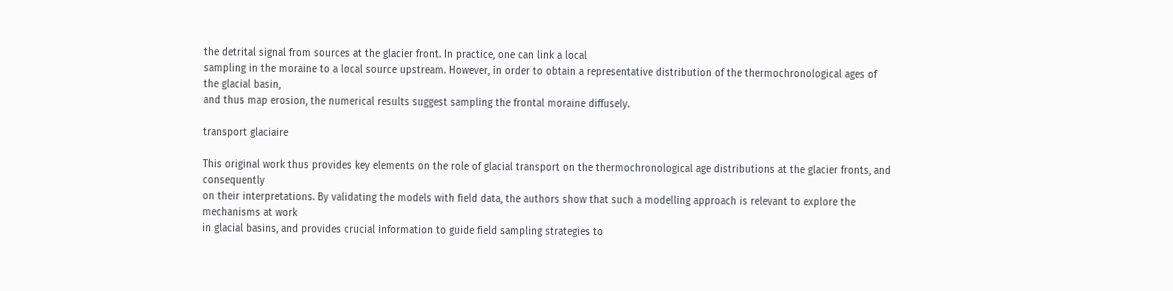the detrital signal from sources at the glacier front. In practice, one can link a local
sampling in the moraine to a local source upstream. However, in order to obtain a representative distribution of the thermochronological ages of the glacial basin,
and thus map erosion, the numerical results suggest sampling the frontal moraine diffusely.

transport glaciaire

This original work thus provides key elements on the role of glacial transport on the thermochronological age distributions at the glacier fronts, and consequently
on their interpretations. By validating the models with field data, the authors show that such a modelling approach is relevant to explore the mechanisms at work
in glacial basins, and provides crucial information to guide field sampling strategies to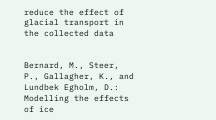reduce the effect of glacial transport in the collected data


Bernard, M., Steer, P., Gallagher, K., and Lundbek Egholm, D.: Modelling the effects of ice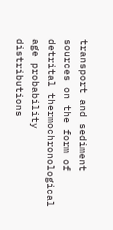transport and sediment sources on the form of detrital thermochronological age probability distributions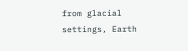from glacial settings, Earth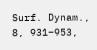Surf. Dynam., 8, 931–953,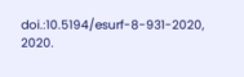doi.:10.5194/esurf-8-931-2020, 2020.